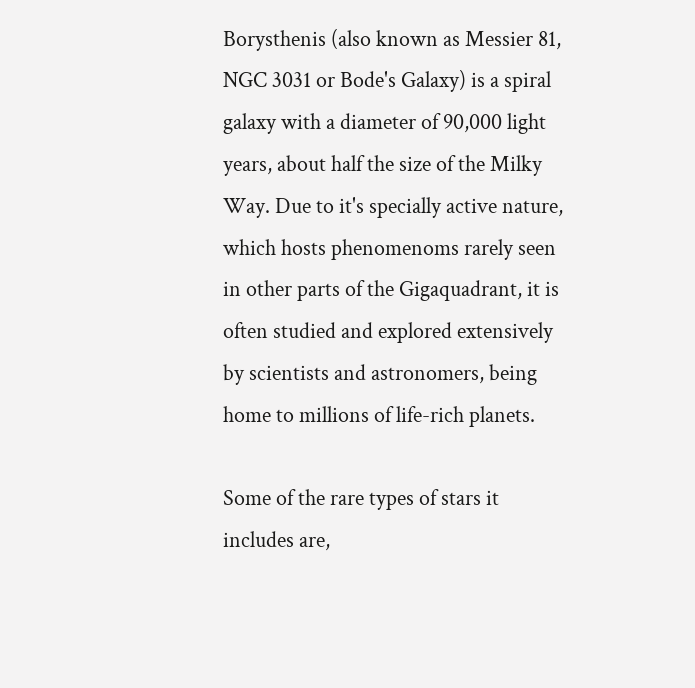Borysthenis (also known as Messier 81, NGC 3031 or Bode's Galaxy) is a spiral galaxy with a diameter of 90,000 light years, about half the size of the Milky Way. Due to it's specially active nature, which hosts phenomenoms rarely seen in other parts of the Gigaquadrant, it is often studied and explored extensively by scientists and astronomers, being home to millions of life-rich planets.

Some of the rare types of stars it includes are,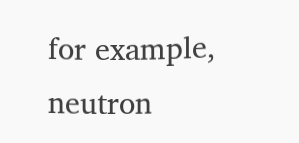for example, neutron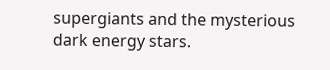supergiants and the mysterious dark energy stars.